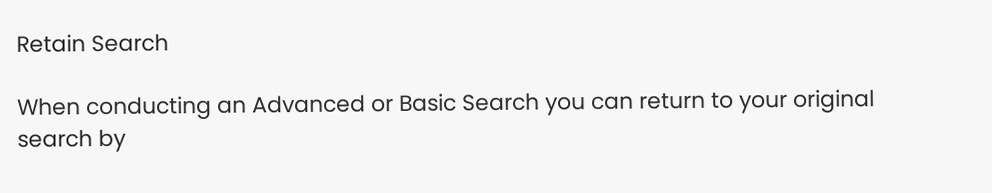Retain Search

When conducting an Advanced or Basic Search you can return to your original search by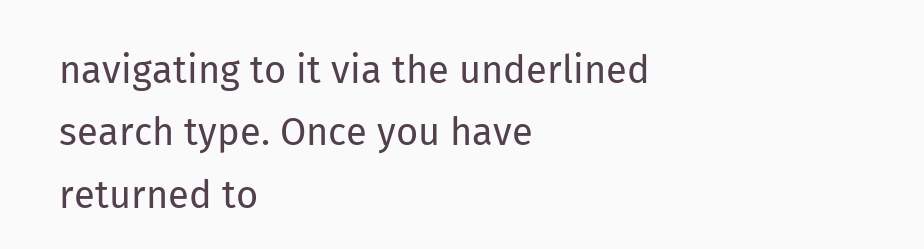navigating to it via the underlined search type. Once you have returned to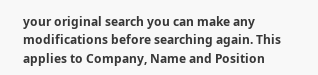your original search you can make any modifications before searching again. This applies to Company, Name and Position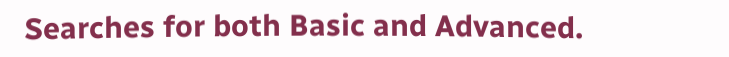Searches for both Basic and Advanced.